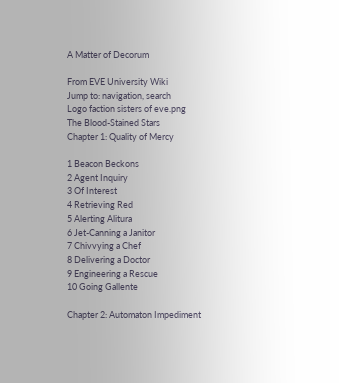A Matter of Decorum

From EVE University Wiki
Jump to: navigation, search
Logo faction sisters of eve.png
The Blood-Stained Stars
Chapter 1: Quality of Mercy

1 Beacon Beckons
2 Agent Inquiry
3 Of Interest
4 Retrieving Red
5 Alerting Alitura
6 Jet-Canning a Janitor
7 Chivvying a Chef
8 Delivering a Doctor
9 Engineering a Rescue
10 Going Gallente

Chapter 2: Automaton Impediment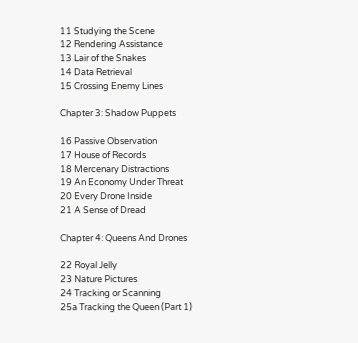11 Studying the Scene
12 Rendering Assistance
13 Lair of the Snakes
14 Data Retrieval
15 Crossing Enemy Lines

Chapter 3: Shadow Puppets

16 Passive Observation
17 House of Records
18 Mercenary Distractions
19 An Economy Under Threat
20 Every Drone Inside
21 A Sense of Dread

Chapter 4: Queens And Drones

22 Royal Jelly
23 Nature Pictures
24 Tracking or Scanning
25a Tracking the Queen (Part 1)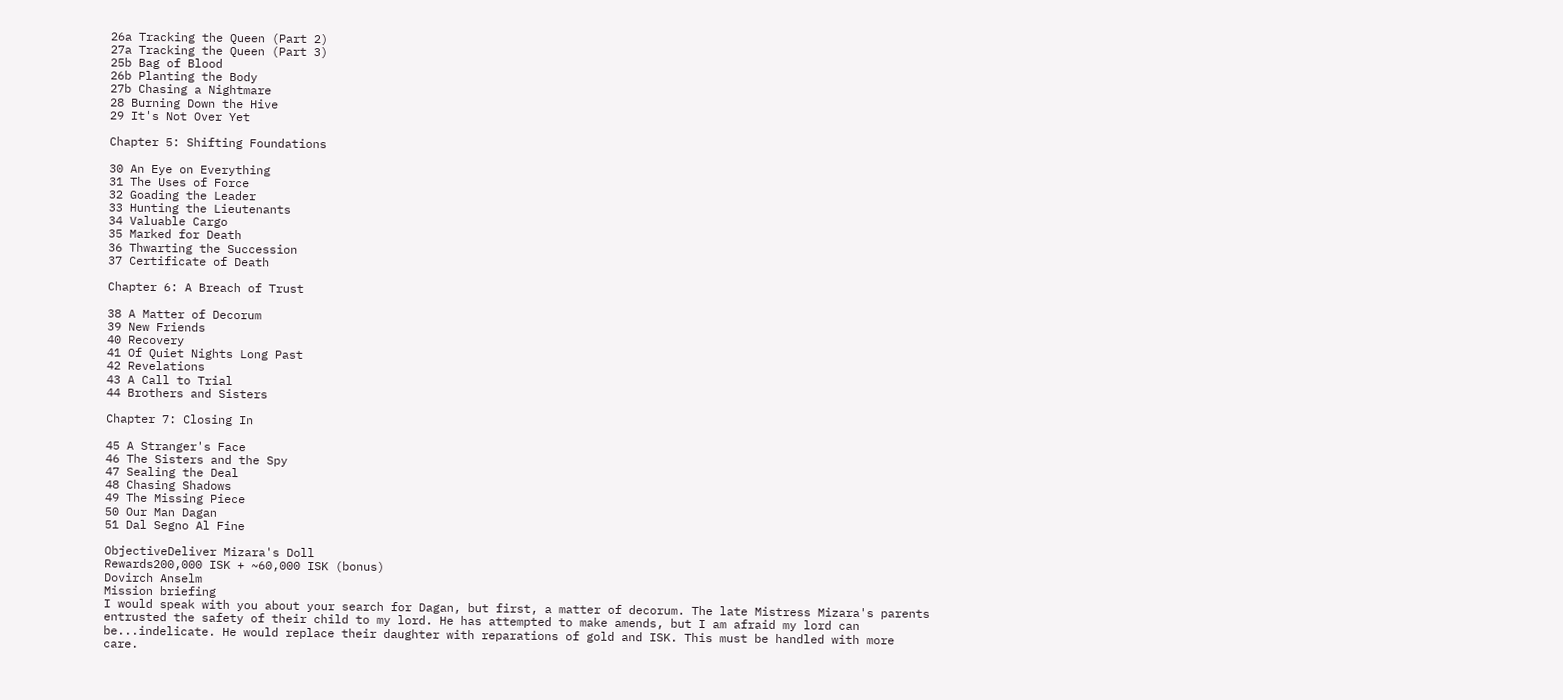26a Tracking the Queen (Part 2)
27a Tracking the Queen (Part 3)
25b Bag of Blood
26b Planting the Body
27b Chasing a Nightmare
28 Burning Down the Hive
29 It's Not Over Yet

Chapter 5: Shifting Foundations

30 An Eye on Everything
31 The Uses of Force
32 Goading the Leader
33 Hunting the Lieutenants
34 Valuable Cargo
35 Marked for Death
36 Thwarting the Succession
37 Certificate of Death

Chapter 6: A Breach of Trust

38 A Matter of Decorum
39 New Friends
40 Recovery
41 Of Quiet Nights Long Past
42 Revelations
43 A Call to Trial
44 Brothers and Sisters

Chapter 7: Closing In

45 A Stranger's Face
46 The Sisters and the Spy
47 Sealing the Deal
48 Chasing Shadows
49 The Missing Piece
50 Our Man Dagan
51 Dal Segno Al Fine

ObjectiveDeliver Mizara's Doll
Rewards200,000 ISK + ~60,000 ISK (bonus)
Dovirch Anselm
Mission briefing
I would speak with you about your search for Dagan, but first, a matter of decorum. The late Mistress Mizara's parents entrusted the safety of their child to my lord. He has attempted to make amends, but I am afraid my lord can be...indelicate. He would replace their daughter with reparations of gold and ISK. This must be handled with more care.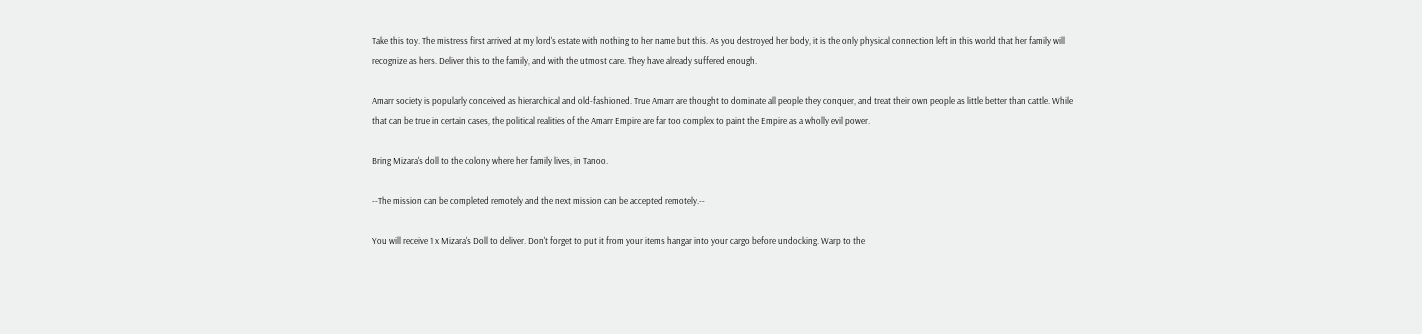Take this toy. The mistress first arrived at my lord's estate with nothing to her name but this. As you destroyed her body, it is the only physical connection left in this world that her family will recognize as hers. Deliver this to the family, and with the utmost care. They have already suffered enough.

Amarr society is popularly conceived as hierarchical and old-fashioned. True Amarr are thought to dominate all people they conquer, and treat their own people as little better than cattle. While that can be true in certain cases, the political realities of the Amarr Empire are far too complex to paint the Empire as a wholly evil power.

Bring Mizara's doll to the colony where her family lives, in Tanoo.

--The mission can be completed remotely and the next mission can be accepted remotely.--

You will receive 1 x Mizara's Doll to deliver. Don't forget to put it from your items hangar into your cargo before undocking. Warp to the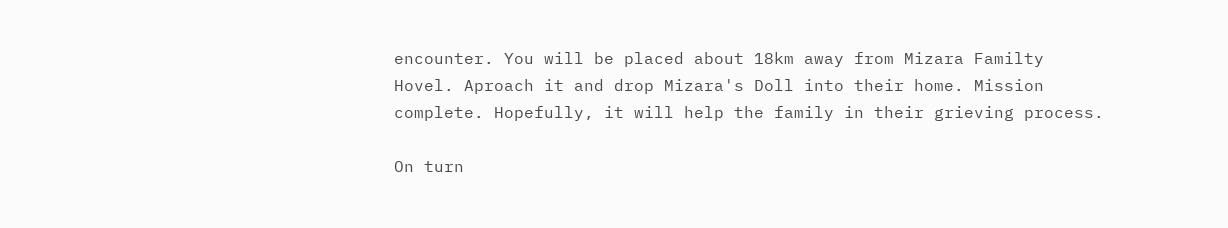encounter. You will be placed about 18km away from Mizara Familty Hovel. Aproach it and drop Mizara's Doll into their home. Mission complete. Hopefully, it will help the family in their grieving process.

On turn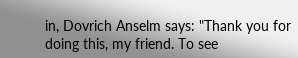in, Dovrich Anselm says: "Thank you for doing this, my friend. To see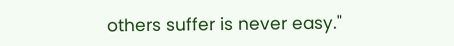others suffer is never easy."